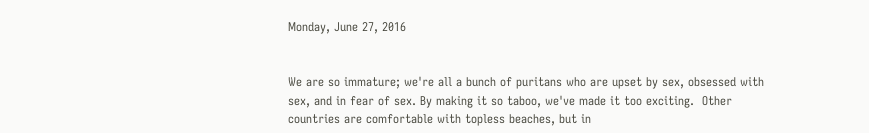Monday, June 27, 2016


We are so immature; we're all a bunch of puritans who are upset by sex, obsessed with sex, and in fear of sex. By making it so taboo, we've made it too exciting.  Other countries are comfortable with topless beaches, but in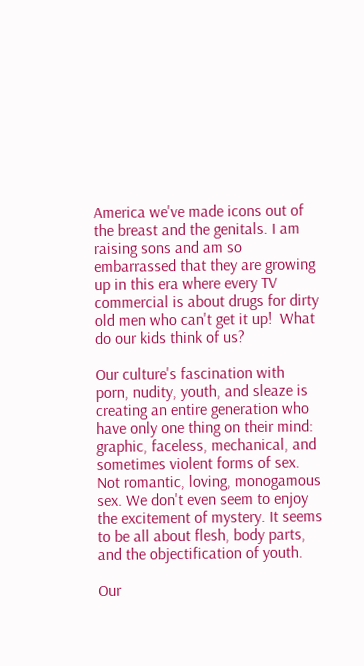America we've made icons out of the breast and the genitals. I am raising sons and am so embarrassed that they are growing up in this era where every TV commercial is about drugs for dirty old men who can't get it up!  What do our kids think of us?

Our culture's fascination with porn, nudity, youth, and sleaze is creating an entire generation who have only one thing on their mind: graphic, faceless, mechanical, and sometimes violent forms of sex. Not romantic, loving, monogamous sex. We don't even seem to enjoy the excitement of mystery. It seems to be all about flesh, body parts, and the objectification of youth.

Our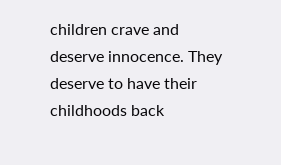children crave and deserve innocence. They deserve to have their childhoods back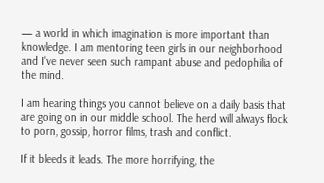— a world in which imagination is more important than knowledge. I am mentoring teen girls in our neighborhood and I've never seen such rampant abuse and pedophilia of the mind.

I am hearing things you cannot believe on a daily basis that are going on in our middle school. The herd will always flock to porn, gossip, horror films, trash and conflict.

If it bleeds it leads. The more horrifying, the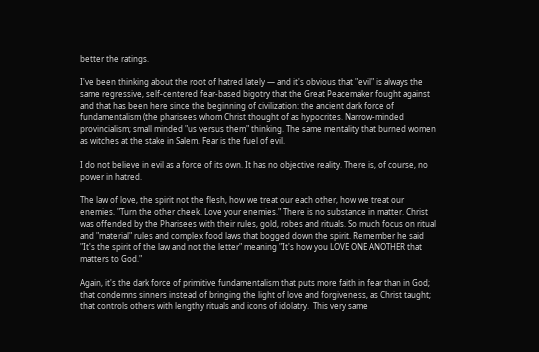better the ratings.

I've been thinking about the root of hatred lately — and it's obvious that "evil" is always the same regressive, self-centered fear-based bigotry that the Great Peacemaker fought against and that has been here since the beginning of civilization: the ancient dark force of fundamentalism (the pharisees whom Christ thought of as hypocrites. Narrow-minded provincialism; small minded "us versus them" thinking. The same mentality that burned women as witches at the stake in Salem. Fear is the fuel of evil.

I do not believe in evil as a force of its own. It has no objective reality. There is, of course, no power in hatred.

The law of love, the spirit not the flesh, how we treat our each other, how we treat our enemies. "Turn the other cheek. Love your enemies." There is no substance in matter. Christ was offended by the Pharisees with their rules, gold, robes and rituals. So much focus on ritual and "material" rules and complex food laws that bogged down the spirit. Remember he said "It's the spirit of the law and not the letter" meaning "It's how you LOVE ONE ANOTHER that matters to God."

Again, it's the dark force of primitive fundamentalism that puts more faith in fear than in God; that condemns sinners instead of bringing the light of love and forgiveness, as Christ taught; that controls others with lengthy rituals and icons of idolatry.  This very same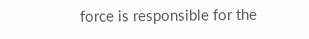force is responsible for the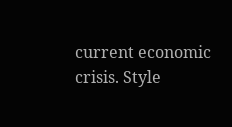current economic crisis. Style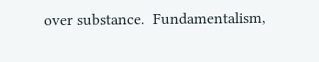over substance.  Fundamentalism,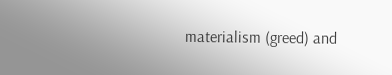materialism (greed) and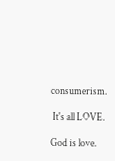consumerism.

 It's all LOVE.

God is love.